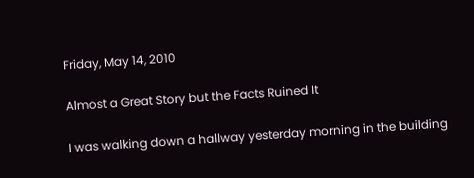Friday, May 14, 2010

Almost a Great Story but the Facts Ruined It

I was walking down a hallway yesterday morning in the building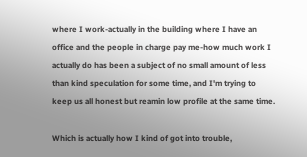where I work-actually in the building where I have an office and the people in charge pay me-how much work I actually do has been a subject of no small amount of less than kind speculation for some time, and I'm trying to keep us all honest but reamin low profile at the same time.

Which is actually how I kind of got into trouble,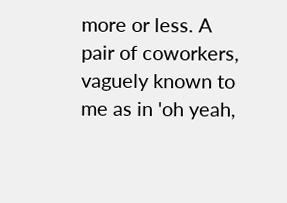more or less. A pair of coworkers, vaguely known to me as in 'oh yeah,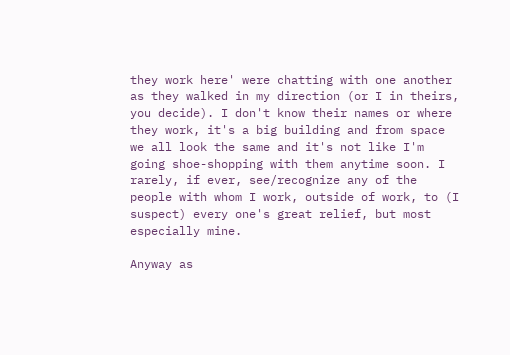they work here' were chatting with one another as they walked in my direction (or I in theirs, you decide). I don't know their names or where they work, it's a big building and from space we all look the same and it's not like I'm going shoe-shopping with them anytime soon. I rarely, if ever, see/recognize any of the people with whom I work, outside of work, to (I suspect) every one's great relief, but most especially mine.

Anyway as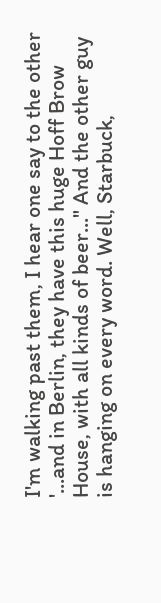I'm walking past them, I hear one say to the other '...and in Berlin, they have this huge Hoff Brow House, with all kinds of beer..." And the other guy is hanging on every word. Well, Starbuck,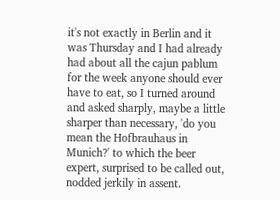it's not exactly in Berlin and it was Thursday and I had already had about all the cajun pablum for the week anyone should ever have to eat, so I turned around and asked sharply, maybe a little sharper than necessary, 'do you mean the Hofbrauhaus in Munich?' to which the beer expert, surprised to be called out, nodded jerkily in assent.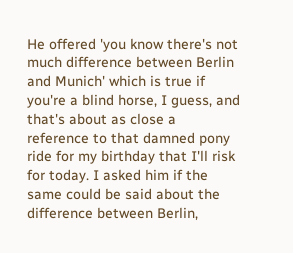He offered 'you know there's not much difference between Berlin and Munich' which is true if you're a blind horse, I guess, and that's about as close a reference to that damned pony ride for my birthday that I'll risk for today. I asked him if the same could be said about the difference between Berlin,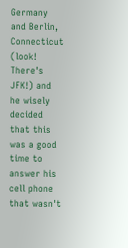Germany and Berlin, Connecticut (look! There's JFK!) and he wisely decided that this was a good time to answer his cell phone that wasn't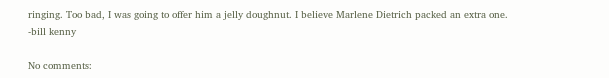ringing. Too bad, I was going to offer him a jelly doughnut. I believe Marlene Dietrich packed an extra one.
-bill kenny

No comments: